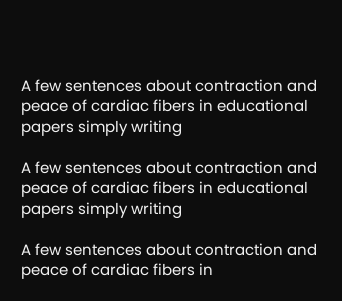A few sentences about contraction and peace of cardiac fibers in educational papers simply writing

A few sentences about contraction and peace of cardiac fibers in educational papers simply writing

A few sentences about contraction and peace of cardiac fibers in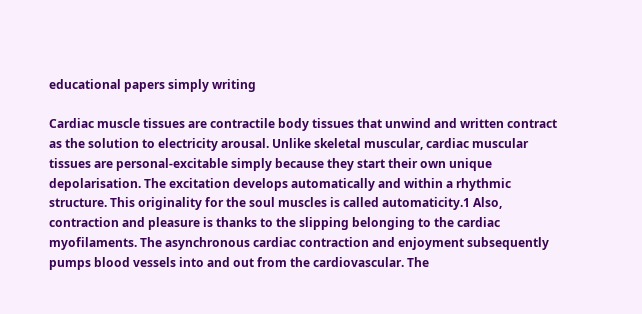educational papers simply writing

Cardiac muscle tissues are contractile body tissues that unwind and written contract as the solution to electricity arousal. Unlike skeletal muscular, cardiac muscular tissues are personal-excitable simply because they start their own unique depolarisation. The excitation develops automatically and within a rhythmic structure. This originality for the soul muscles is called automaticity.1 Also, contraction and pleasure is thanks to the slipping belonging to the cardiac myofilaments. The asynchronous cardiac contraction and enjoyment subsequently pumps blood vessels into and out from the cardiovascular. The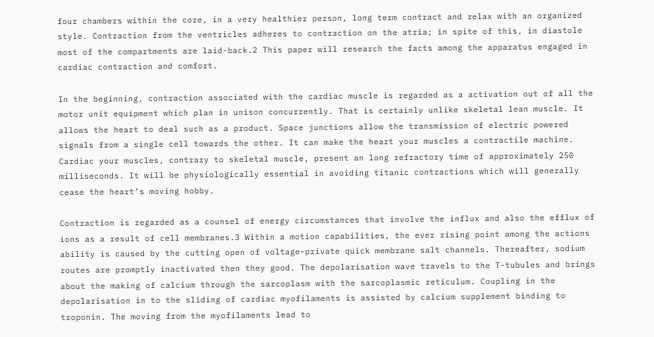four chambers within the core, in a very healthier person, long term contract and relax with an organized style. Contraction from the ventricles adheres to contraction on the atria; in spite of this, in diastole most of the compartments are laid-back.2 This paper will research the facts among the apparatus engaged in cardiac contraction and comfort.

In the beginning, contraction associated with the cardiac muscle is regarded as a activation out of all the motor unit equipment which plan in unison concurrently. That is certainly unlike skeletal lean muscle. It allows the heart to deal such as a product. Space junctions allow the transmission of electric powered signals from a single cell towards the other. It can make the heart your muscles a contractile machine. Cardiac your muscles, contrary to skeletal muscle, present an long refractory time of approximately 250 milliseconds. It will be physiologically essential in avoiding titanic contractions which will generally cease the heart’s moving hobby.

Contraction is regarded as a counsel of energy circumstances that involve the influx and also the efflux of ions as a result of cell membranes.3 Within a motion capabilities, the ever rising point among the actions ability is caused by the cutting open of voltage-private quick membrane salt channels. Thereafter, sodium routes are promptly inactivated then they good. The depolarisation wave travels to the T-tubules and brings about the making of calcium through the sarcoplasm with the sarcoplasmic reticulum. Coupling in the depolarisation in to the sliding of cardiac myofilaments is assisted by calcium supplement binding to troponin. The moving from the myofilaments lead to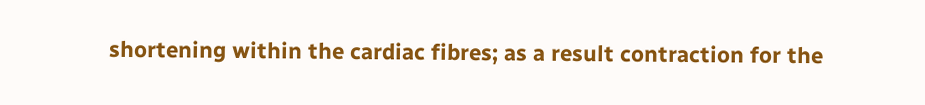shortening within the cardiac fibres; as a result contraction for the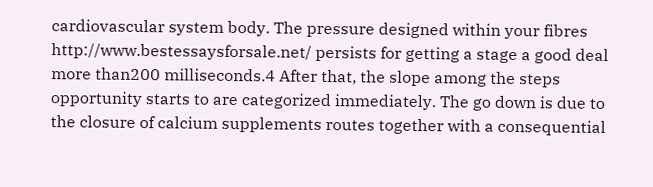cardiovascular system body. The pressure designed within your fibres http://www.bestessaysforsale.net/ persists for getting a stage a good deal more than200 milliseconds.4 After that, the slope among the steps opportunity starts to are categorized immediately. The go down is due to the closure of calcium supplements routes together with a consequential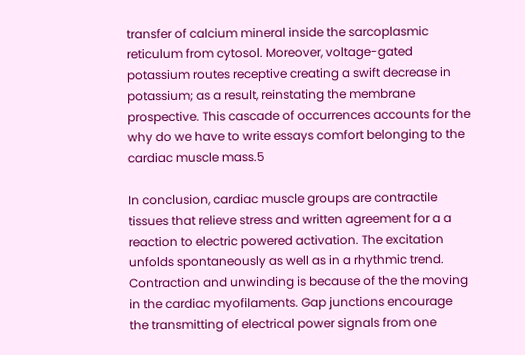transfer of calcium mineral inside the sarcoplasmic reticulum from cytosol. Moreover, voltage-gated potassium routes receptive creating a swift decrease in potassium; as a result, reinstating the membrane prospective. This cascade of occurrences accounts for the why do we have to write essays comfort belonging to the cardiac muscle mass.5

In conclusion, cardiac muscle groups are contractile tissues that relieve stress and written agreement for a a reaction to electric powered activation. The excitation unfolds spontaneously as well as in a rhythmic trend. Contraction and unwinding is because of the the moving in the cardiac myofilaments. Gap junctions encourage the transmitting of electrical power signals from one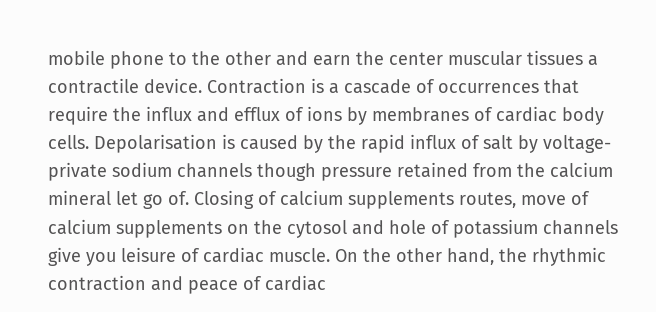mobile phone to the other and earn the center muscular tissues a contractile device. Contraction is a cascade of occurrences that require the influx and efflux of ions by membranes of cardiac body cells. Depolarisation is caused by the rapid influx of salt by voltage-private sodium channels though pressure retained from the calcium mineral let go of. Closing of calcium supplements routes, move of calcium supplements on the cytosol and hole of potassium channels give you leisure of cardiac muscle. On the other hand, the rhythmic contraction and peace of cardiac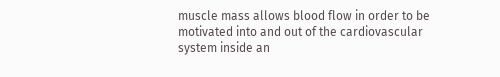muscle mass allows blood flow in order to be motivated into and out of the cardiovascular system inside an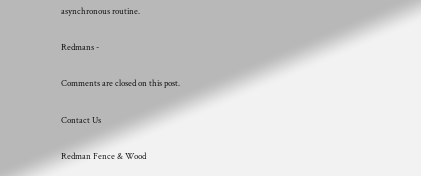asynchronous routine.

Redmans -

Comments are closed on this post.

Contact Us

Redman Fence & Wood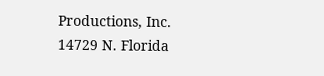Productions, Inc.
14729 N. Florida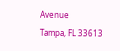Avenue
Tampa, FL 33613